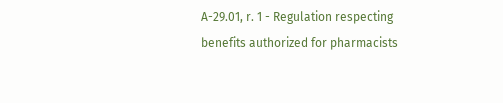A-29.01, r. 1 - Regulation respecting benefits authorized for pharmacists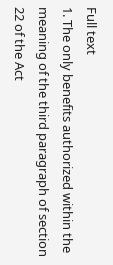Full text
1. The only benefits authorized within the meaning of the third paragraph of section 22 of the Act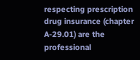respecting prescription drug insurance (chapter A-29.01) are the professional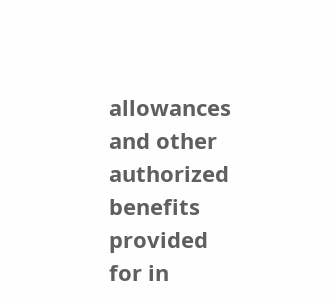allowances and other authorized benefits provided for in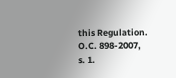this Regulation.
O.C. 898-2007, s. 1.